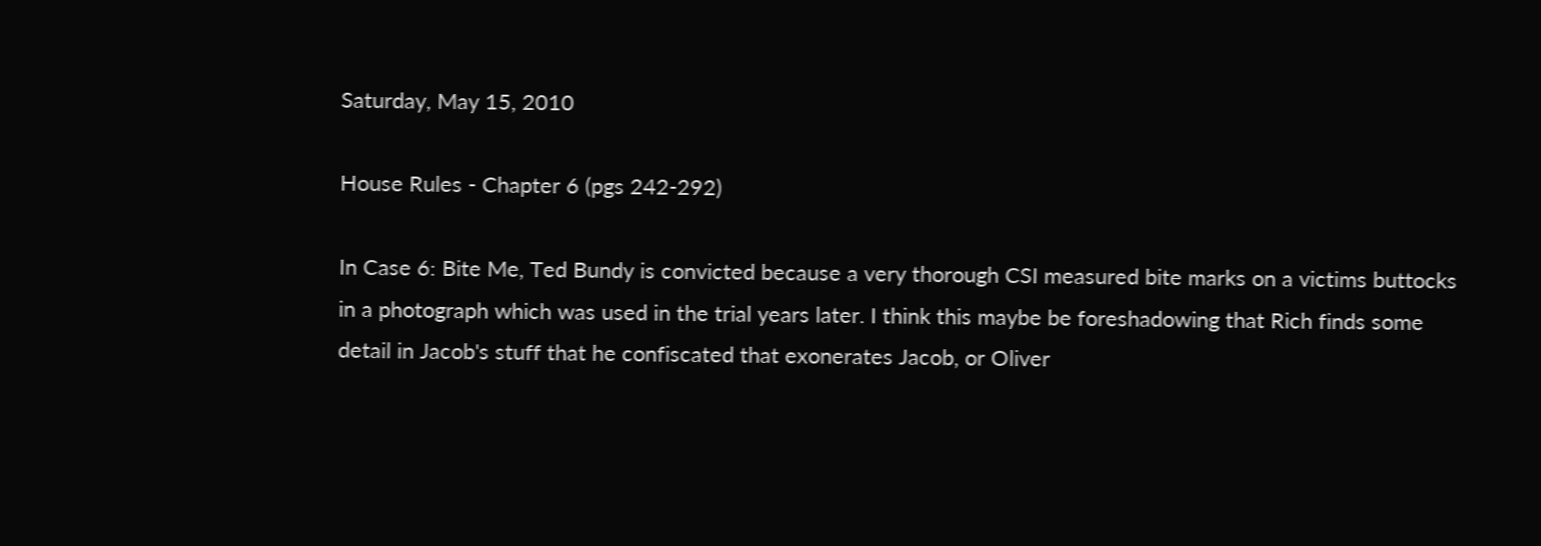Saturday, May 15, 2010

House Rules - Chapter 6 (pgs 242-292)

In Case 6: Bite Me, Ted Bundy is convicted because a very thorough CSI measured bite marks on a victims buttocks in a photograph which was used in the trial years later. I think this maybe be foreshadowing that Rich finds some detail in Jacob's stuff that he confiscated that exonerates Jacob, or Oliver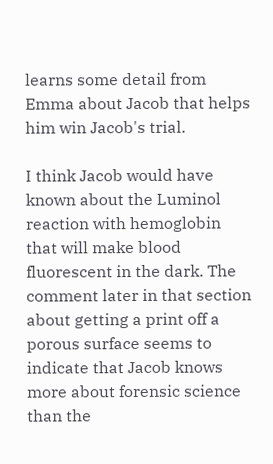learns some detail from Emma about Jacob that helps him win Jacob's trial.

I think Jacob would have known about the Luminol reaction with hemoglobin that will make blood fluorescent in the dark. The comment later in that section about getting a print off a porous surface seems to indicate that Jacob knows more about forensic science than the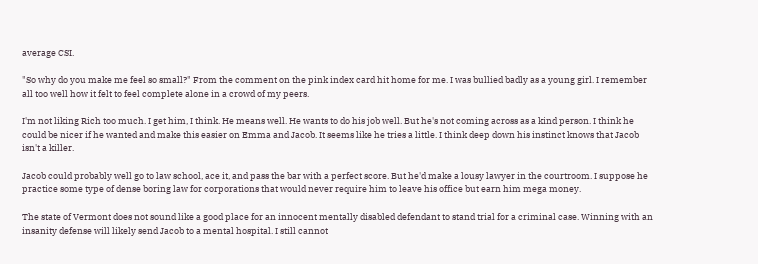average CSI.

"So why do you make me feel so small?" From the comment on the pink index card hit home for me. I was bullied badly as a young girl. I remember all too well how it felt to feel complete alone in a crowd of my peers.

I'm not liking Rich too much. I get him, I think. He means well. He wants to do his job well. But he's not coming across as a kind person. I think he could be nicer if he wanted and make this easier on Emma and Jacob. It seems like he tries a little. I think deep down his instinct knows that Jacob isn't a killer.

Jacob could probably well go to law school, ace it, and pass the bar with a perfect score. But he'd make a lousy lawyer in the courtroom. I suppose he practice some type of dense boring law for corporations that would never require him to leave his office but earn him mega money.

The state of Vermont does not sound like a good place for an innocent mentally disabled defendant to stand trial for a criminal case. Winning with an insanity defense will likely send Jacob to a mental hospital. I still cannot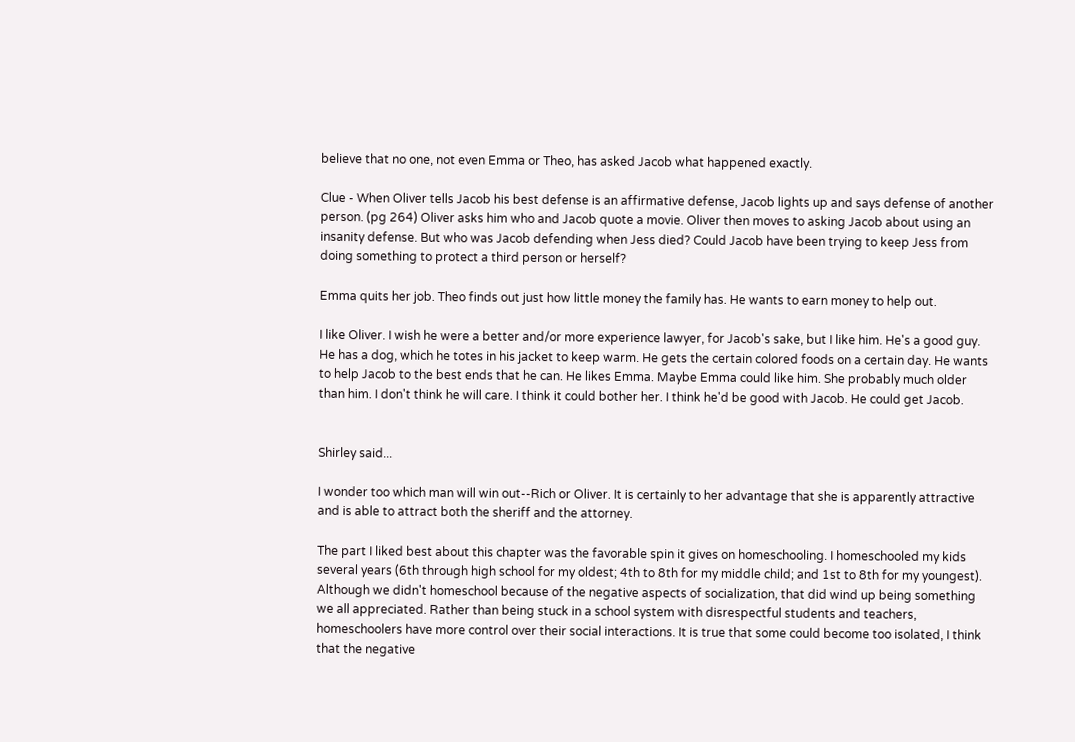believe that no one, not even Emma or Theo, has asked Jacob what happened exactly.

Clue - When Oliver tells Jacob his best defense is an affirmative defense, Jacob lights up and says defense of another person. (pg 264) Oliver asks him who and Jacob quote a movie. Oliver then moves to asking Jacob about using an insanity defense. But who was Jacob defending when Jess died? Could Jacob have been trying to keep Jess from doing something to protect a third person or herself?

Emma quits her job. Theo finds out just how little money the family has. He wants to earn money to help out.

I like Oliver. I wish he were a better and/or more experience lawyer, for Jacob's sake, but I like him. He's a good guy. He has a dog, which he totes in his jacket to keep warm. He gets the certain colored foods on a certain day. He wants to help Jacob to the best ends that he can. He likes Emma. Maybe Emma could like him. She probably much older than him. I don't think he will care. I think it could bother her. I think he'd be good with Jacob. He could get Jacob.


Shirley said...

I wonder too which man will win out--Rich or Oliver. It is certainly to her advantage that she is apparently attractive and is able to attract both the sheriff and the attorney.

The part I liked best about this chapter was the favorable spin it gives on homeschooling. I homeschooled my kids several years (6th through high school for my oldest; 4th to 8th for my middle child; and 1st to 8th for my youngest). Although we didn't homeschool because of the negative aspects of socialization, that did wind up being something we all appreciated. Rather than being stuck in a school system with disrespectful students and teachers, homeschoolers have more control over their social interactions. It is true that some could become too isolated, I think that the negative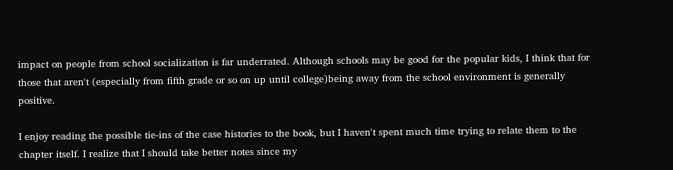impact on people from school socialization is far underrated. Although schools may be good for the popular kids, I think that for those that aren't (especially from fifth grade or so on up until college)being away from the school environment is generally positive.

I enjoy reading the possible tie-ins of the case histories to the book, but I haven't spent much time trying to relate them to the chapter itself. I realize that I should take better notes since my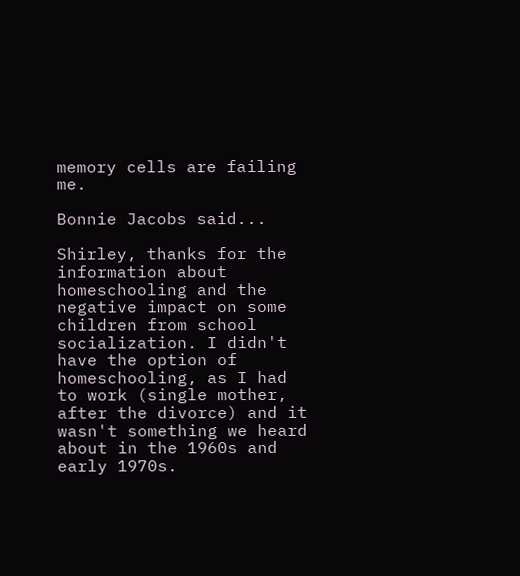memory cells are failing me.

Bonnie Jacobs said...

Shirley, thanks for the information about homeschooling and the negative impact on some children from school socialization. I didn't have the option of homeschooling, as I had to work (single mother, after the divorce) and it wasn't something we heard about in the 1960s and early 1970s.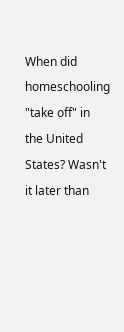When did homeschooling "take off" in the United States? Wasn't it later than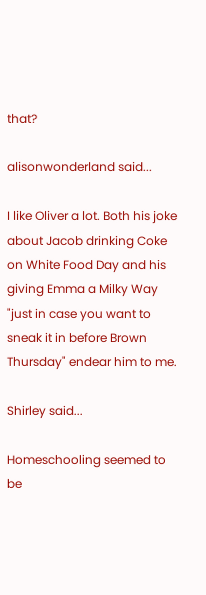that?

alisonwonderland said...

I like Oliver a lot. Both his joke about Jacob drinking Coke on White Food Day and his giving Emma a Milky Way "just in case you want to sneak it in before Brown Thursday" endear him to me.

Shirley said...

Homeschooling seemed to be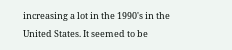increasing a lot in the 1990's in the United States. It seemed to be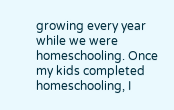growing every year while we were homeschooling. Once my kids completed homeschooling, I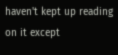haven't kept up reading on it except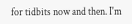for tidbits now and then. I'm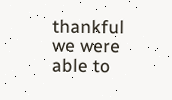thankful we were able to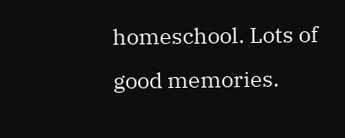homeschool. Lots of good memories.